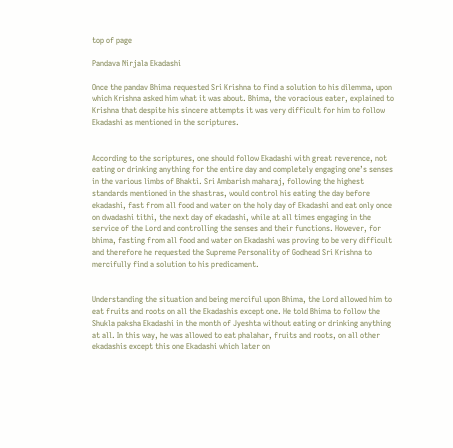top of page

Pandava Nirjala Ekadashi

Once the pandav Bhima requested Sri Krishna to find a solution to his dilemma, upon which Krishna asked him what it was about. Bhima, the voracious eater, explained to Krishna that despite his sincere attempts it was very difficult for him to follow Ekadashi as mentioned in the scriptures.


According to the scriptures, one should follow Ekadashi with great reverence, not eating or drinking anything for the entire day and completely engaging one’s senses in the various limbs of Bhakti. Sri Ambarish maharaj, following the highest standards mentioned in the shastras, would control his eating the day before ekadashi, fast from all food and water on the holy day of Ekadashi and eat only once on dwadashi tithi, the next day of ekadashi, while at all times engaging in the service of the Lord and controlling the senses and their functions. However, for bhima, fasting from all food and water on Ekadashi was proving to be very difficult and therefore he requested the Supreme Personality of Godhead Sri Krishna to mercifully find a solution to his predicament.


Understanding the situation and being merciful upon Bhima, the Lord allowed him to eat fruits and roots on all the Ekadashis except one. He told Bhima to follow the Shukla paksha Ekadashi in the month of Jyeshta without eating or drinking anything at all. In this way, he was allowed to eat phalahar, fruits and roots, on all other ekadashis except this one Ekadashi which later on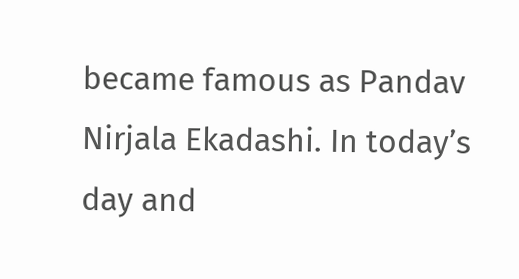became famous as Pandav Nirjala Ekadashi. In today’s day and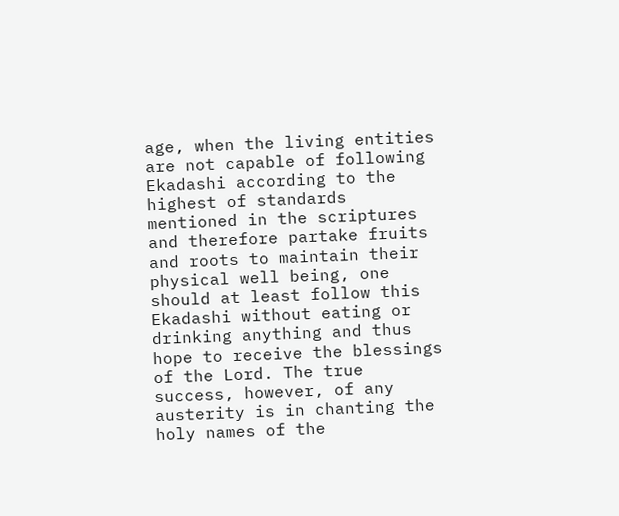age, when the living entities are not capable of following Ekadashi according to the highest of standards mentioned in the scriptures and therefore partake fruits and roots to maintain their physical well being, one should at least follow this Ekadashi without eating or drinking anything and thus hope to receive the blessings of the Lord. The true success, however, of any austerity is in chanting the holy names of the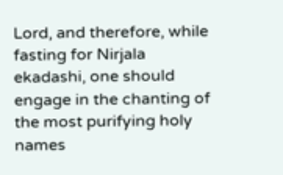Lord, and therefore, while fasting for Nirjala ekadashi, one should engage in the chanting of the most purifying holy names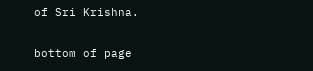of Sri Krishna.

bottom of page